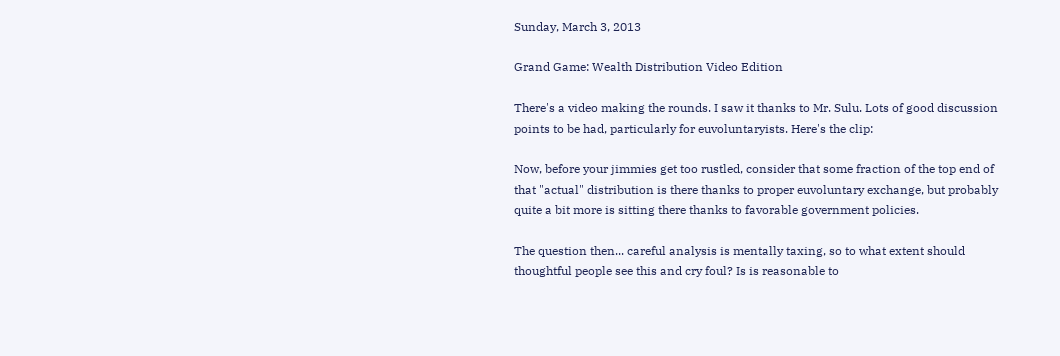Sunday, March 3, 2013

Grand Game: Wealth Distribution Video Edition

There's a video making the rounds. I saw it thanks to Mr. Sulu. Lots of good discussion points to be had, particularly for euvoluntaryists. Here's the clip:

Now, before your jimmies get too rustled, consider that some fraction of the top end of that "actual" distribution is there thanks to proper euvoluntary exchange, but probably quite a bit more is sitting there thanks to favorable government policies.

The question then... careful analysis is mentally taxing, so to what extent should thoughtful people see this and cry foul? Is is reasonable to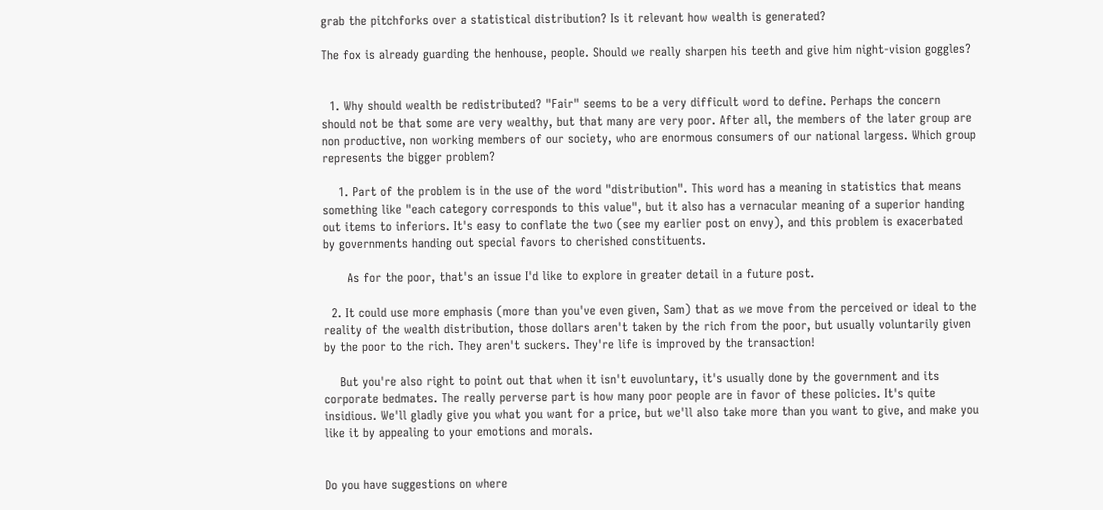grab the pitchforks over a statistical distribution? Is it relevant how wealth is generated?

The fox is already guarding the henhouse, people. Should we really sharpen his teeth and give him night-vision goggles?


  1. Why should wealth be redistributed? "Fair" seems to be a very difficult word to define. Perhaps the concern should not be that some are very wealthy, but that many are very poor. After all, the members of the later group are non productive, non working members of our society, who are enormous consumers of our national largess. Which group represents the bigger problem?

    1. Part of the problem is in the use of the word "distribution". This word has a meaning in statistics that means something like "each category corresponds to this value", but it also has a vernacular meaning of a superior handing out items to inferiors. It's easy to conflate the two (see my earlier post on envy), and this problem is exacerbated by governments handing out special favors to cherished constituents.

      As for the poor, that's an issue I'd like to explore in greater detail in a future post.

  2. It could use more emphasis (more than you've even given, Sam) that as we move from the perceived or ideal to the reality of the wealth distribution, those dollars aren't taken by the rich from the poor, but usually voluntarily given by the poor to the rich. They aren't suckers. They're life is improved by the transaction!

    But you're also right to point out that when it isn't euvoluntary, it's usually done by the government and its corporate bedmates. The really perverse part is how many poor people are in favor of these policies. It's quite insidious. We'll gladly give you what you want for a price, but we'll also take more than you want to give, and make you like it by appealing to your emotions and morals.


Do you have suggestions on where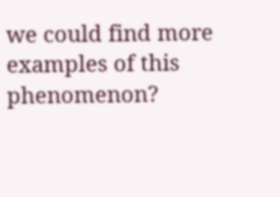we could find more examples of this phenomenon?